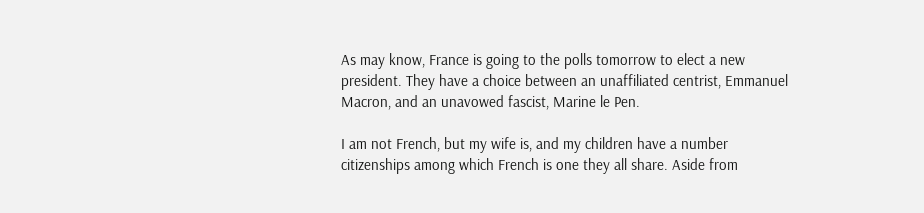As may know, France is going to the polls tomorrow to elect a new president. They have a choice between an unaffiliated centrist, Emmanuel Macron, and an unavowed fascist, Marine le Pen.

I am not French, but my wife is, and my children have a number citizenships among which French is one they all share. Aside from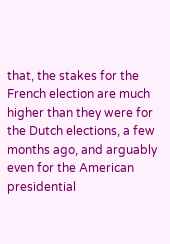that, the stakes for the French election are much higher than they were for the Dutch elections, a few months ago, and arguably even for the American presidential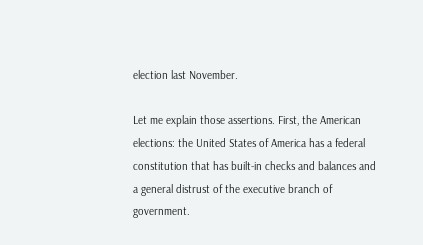election last November.

Let me explain those assertions. First, the American elections: the United States of America has a federal constitution that has built-in checks and balances and a general distrust of the executive branch of government.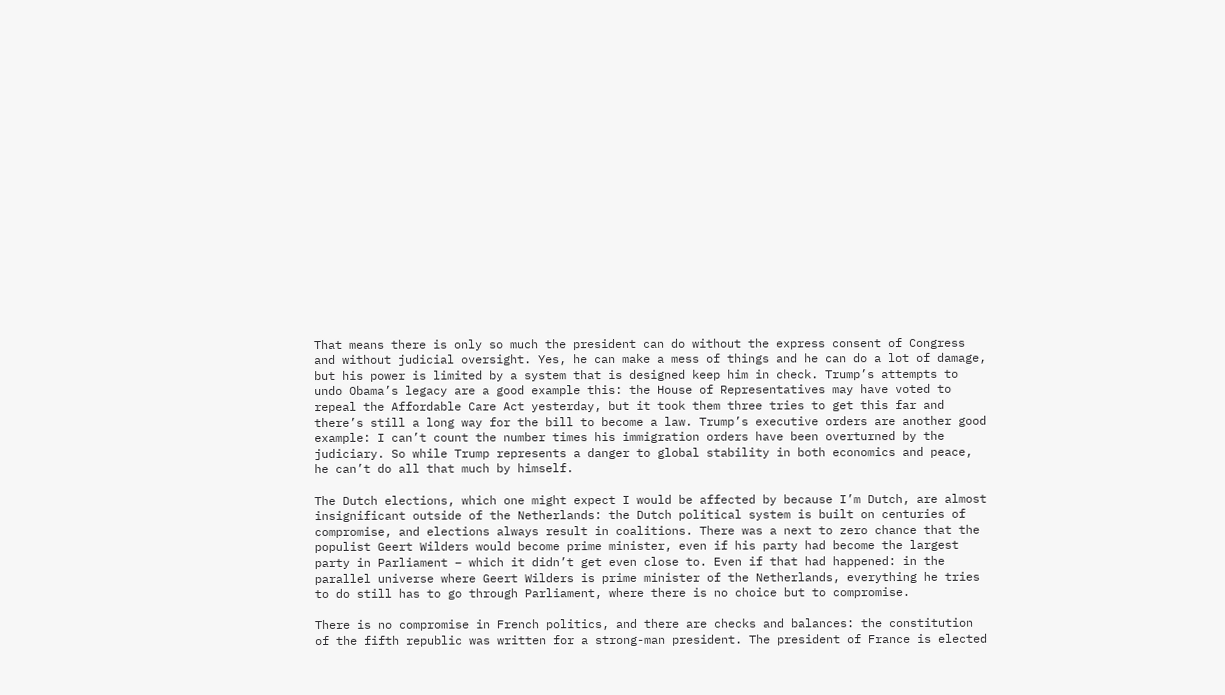That means there is only so much the president can do without the express consent of Congress and without judicial oversight. Yes, he can make a mess of things and he can do a lot of damage, but his power is limited by a system that is designed keep him in check. Trump’s attempts to undo Obama’s legacy are a good example this: the House of Representatives may have voted to repeal the Affordable Care Act yesterday, but it took them three tries to get this far and there’s still a long way for the bill to become a law. Trump’s executive orders are another good example: I can’t count the number times his immigration orders have been overturned by the judiciary. So while Trump represents a danger to global stability in both economics and peace, he can’t do all that much by himself.

The Dutch elections, which one might expect I would be affected by because I’m Dutch, are almost insignificant outside of the Netherlands: the Dutch political system is built on centuries of compromise, and elections always result in coalitions. There was a next to zero chance that the populist Geert Wilders would become prime minister, even if his party had become the largest party in Parliament – which it didn’t get even close to. Even if that had happened: in the parallel universe where Geert Wilders is prime minister of the Netherlands, everything he tries to do still has to go through Parliament, where there is no choice but to compromise.

There is no compromise in French politics, and there are checks and balances: the constitution of the fifth republic was written for a strong-man president. The president of France is elected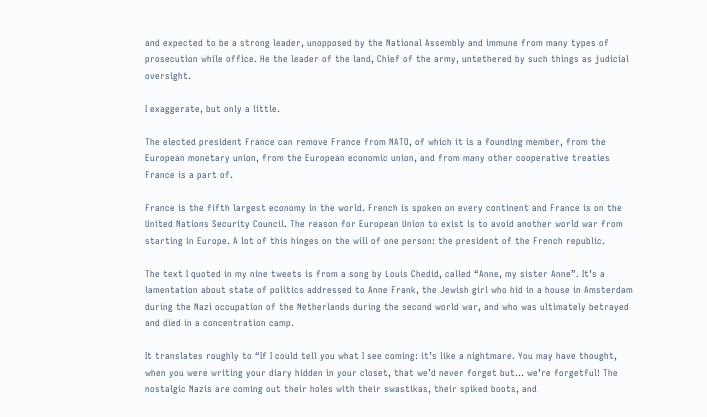and expected to be a strong leader, unopposed by the National Assembly and immune from many types of prosecution while office. He the leader of the land, Chief of the army, untethered by such things as judicial oversight.

I exaggerate, but only a little.

The elected president France can remove France from NATO, of which it is a founding member, from the European monetary union, from the European economic union, and from many other cooperative treaties France is a part of.

France is the fifth largest economy in the world. French is spoken on every continent and France is on the United Nations Security Council. The reason for European Union to exist is to avoid another world war from starting in Europe. A lot of this hinges on the will of one person: the president of the French republic.

The text I quoted in my nine tweets is from a song by Louis Chedid, called “Anne, my sister Anne”. It’s a lamentation about state of politics addressed to Anne Frank, the Jewish girl who hid in a house in Amsterdam during the Nazi occupation of the Netherlands during the second world war, and who was ultimately betrayed and died in a concentration camp.

It translates roughly to “If I could tell you what I see coming: it’s like a nightmare. You may have thought, when you were writing your diary hidden in your closet, that we’d never forget but… we’re forgetful! The nostalgic Nazis are coming out their holes with their swastikas, their spiked boots, and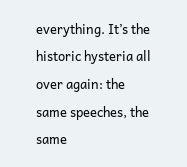everything. It’s the historic hysteria all over again: the same speeches, the same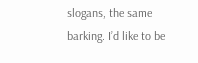slogans, the same barking. I’d like to be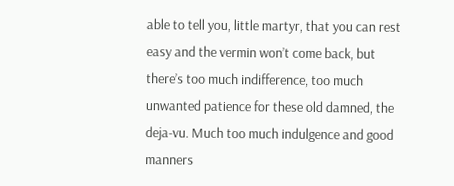able to tell you, little martyr, that you can rest easy and the vermin won’t come back, but there’s too much indifference, too much unwanted patience for these old damned, the deja-vu. Much too much indulgence and good manners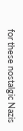for these nostalgic Nazis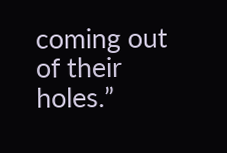coming out of their holes.”